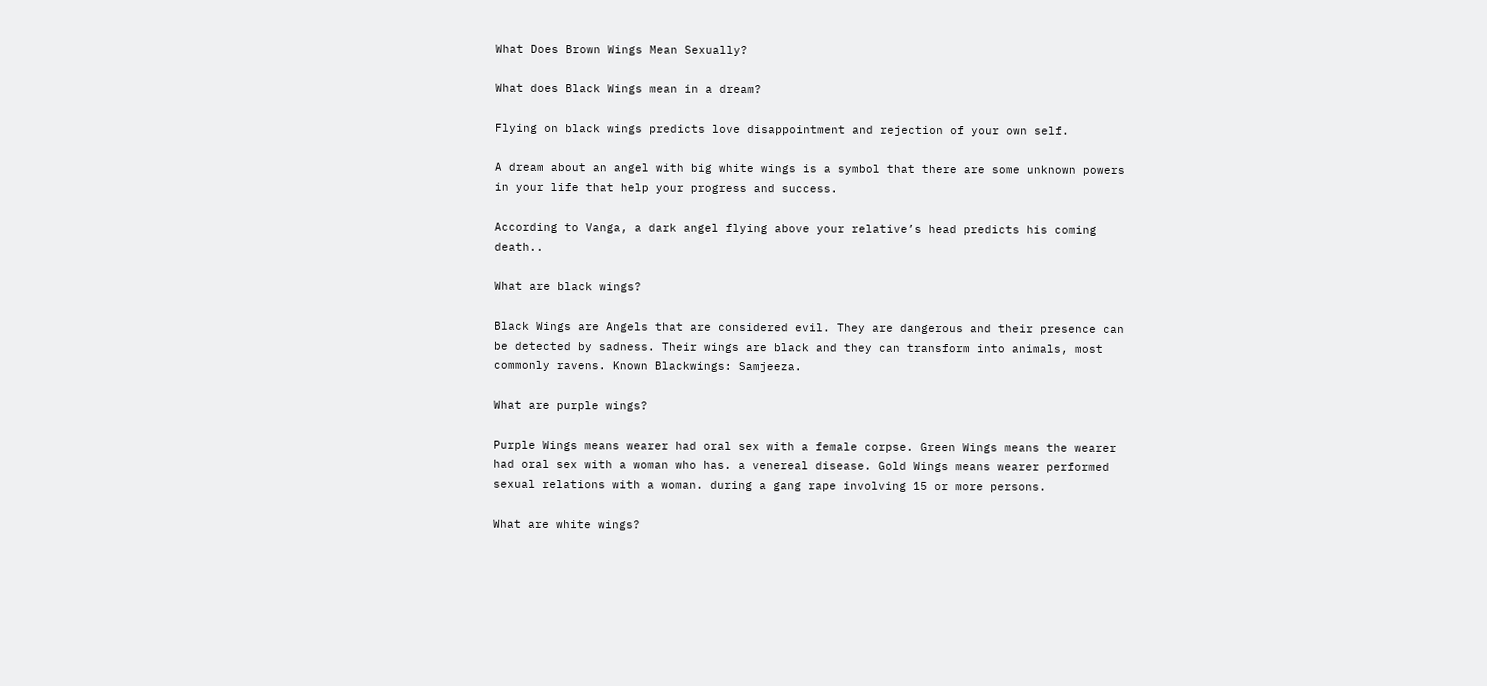What Does Brown Wings Mean Sexually?

What does Black Wings mean in a dream?

Flying on black wings predicts love disappointment and rejection of your own self.

A dream about an angel with big white wings is a symbol that there are some unknown powers in your life that help your progress and success.

According to Vanga, a dark angel flying above your relative’s head predicts his coming death..

What are black wings?

Black Wings are Angels that are considered evil. They are dangerous and their presence can be detected by sadness. Their wings are black and they can transform into animals, most commonly ravens. Known Blackwings: Samjeeza.

What are purple wings?

Purple Wings means wearer had oral sex with a female corpse. Green Wings means the wearer had oral sex with a woman who has. a venereal disease. Gold Wings means wearer performed sexual relations with a woman. during a gang rape involving 15 or more persons.

What are white wings?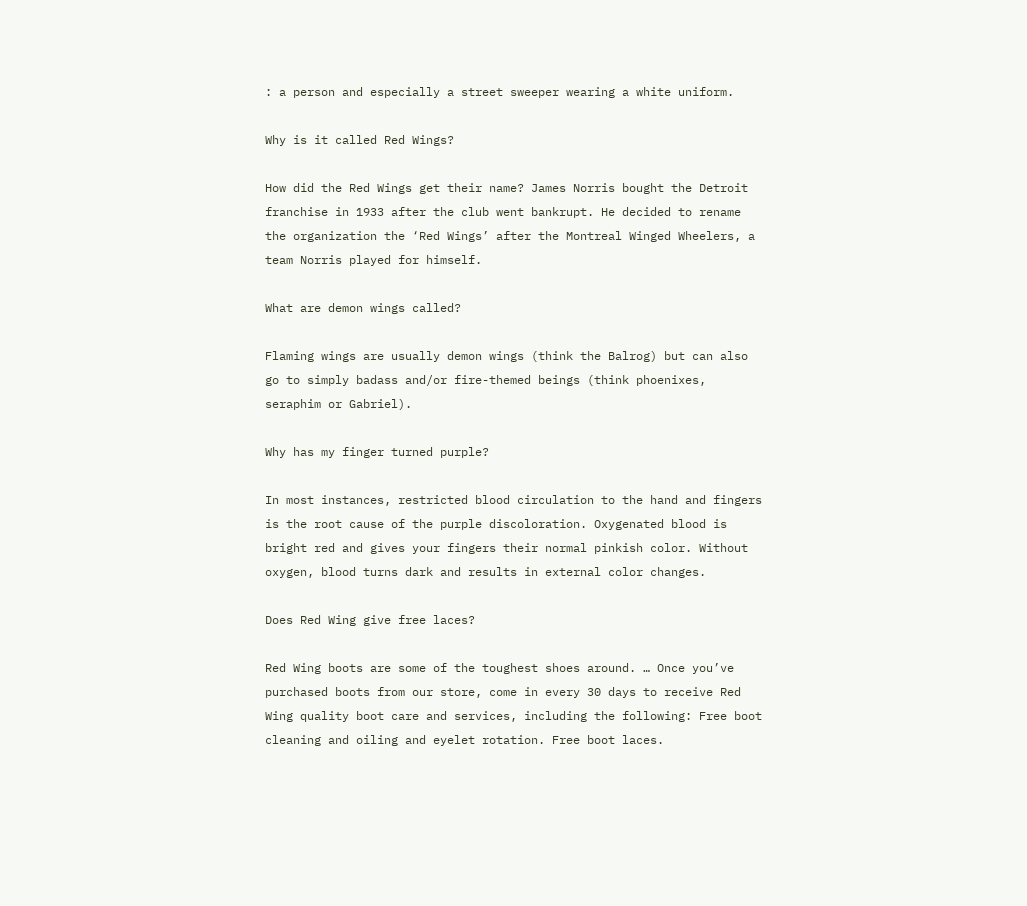: a person and especially a street sweeper wearing a white uniform.

Why is it called Red Wings?

How did the Red Wings get their name? James Norris bought the Detroit franchise in 1933 after the club went bankrupt. He decided to rename the organization the ‘Red Wings’ after the Montreal Winged Wheelers, a team Norris played for himself.

What are demon wings called?

Flaming wings are usually demon wings (think the Balrog) but can also go to simply badass and/or fire-themed beings (think phoenixes, seraphim or Gabriel).

Why has my finger turned purple?

In most instances, restricted blood circulation to the hand and fingers is the root cause of the purple discoloration. Oxygenated blood is bright red and gives your fingers their normal pinkish color. Without oxygen, blood turns dark and results in external color changes.

Does Red Wing give free laces?

Red Wing boots are some of the toughest shoes around. … Once you’ve purchased boots from our store, come in every 30 days to receive Red Wing quality boot care and services, including the following: Free boot cleaning and oiling and eyelet rotation. Free boot laces.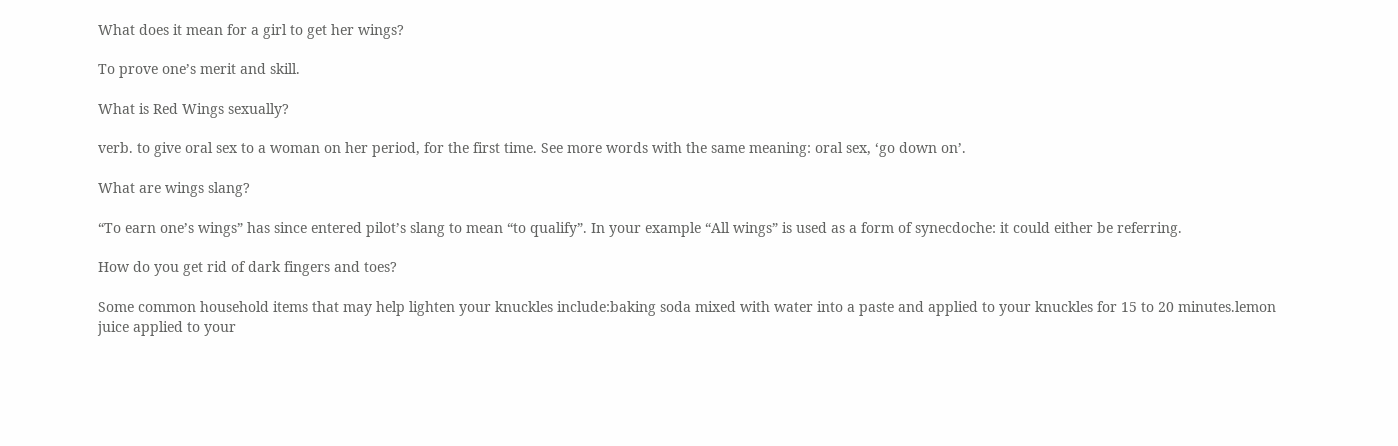What does it mean for a girl to get her wings?

To prove one’s merit and skill.

What is Red Wings sexually?

verb. to give oral sex to a woman on her period, for the first time. See more words with the same meaning: oral sex, ‘go down on’.

What are wings slang?

“To earn one’s wings” has since entered pilot’s slang to mean “to qualify”. In your example “All wings” is used as a form of synecdoche: it could either be referring.

How do you get rid of dark fingers and toes?

Some common household items that may help lighten your knuckles include:baking soda mixed with water into a paste and applied to your knuckles for 15 to 20 minutes.lemon juice applied to your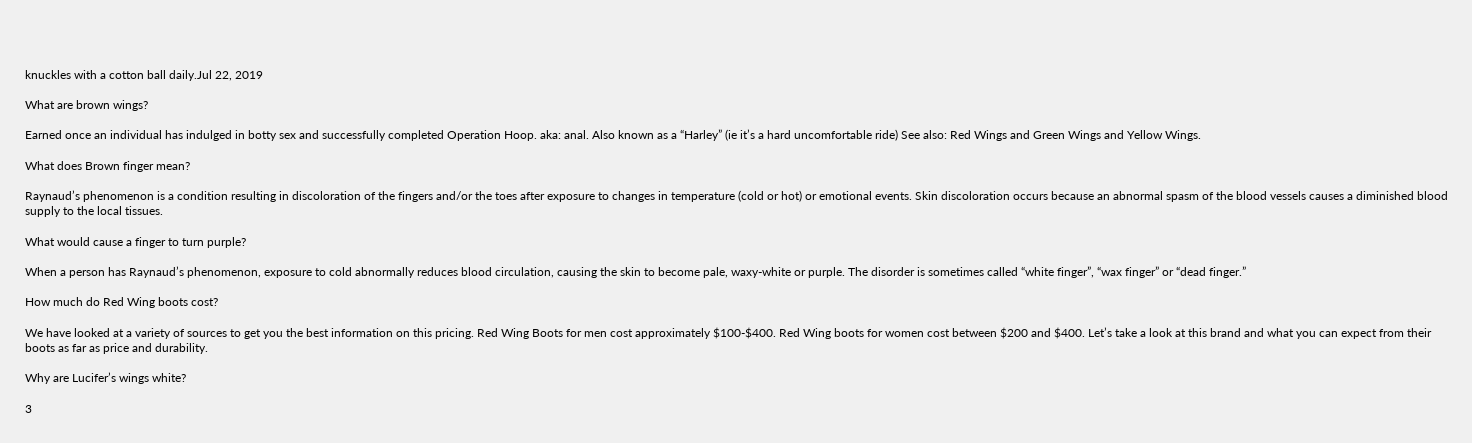knuckles with a cotton ball daily.Jul 22, 2019

What are brown wings?

Earned once an individual has indulged in botty sex and successfully completed Operation Hoop. aka: anal. Also known as a “Harley” (ie it’s a hard uncomfortable ride) See also: Red Wings and Green Wings and Yellow Wings.

What does Brown finger mean?

Raynaud’s phenomenon is a condition resulting in discoloration of the fingers and/or the toes after exposure to changes in temperature (cold or hot) or emotional events. Skin discoloration occurs because an abnormal spasm of the blood vessels causes a diminished blood supply to the local tissues.

What would cause a finger to turn purple?

When a person has Raynaud’s phenomenon, exposure to cold abnormally reduces blood circulation, causing the skin to become pale, waxy-white or purple. The disorder is sometimes called “white finger”, “wax finger” or “dead finger.”

How much do Red Wing boots cost?

We have looked at a variety of sources to get you the best information on this pricing. Red Wing Boots for men cost approximately $100-$400. Red Wing boots for women cost between $200 and $400. Let’s take a look at this brand and what you can expect from their boots as far as price and durability.

Why are Lucifer’s wings white?

3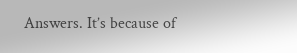Answers. It’s because of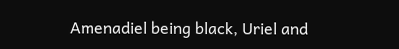Amenadiel being black, Uriel and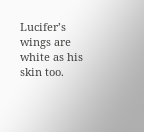Lucifer’s wings are white as his skin too.